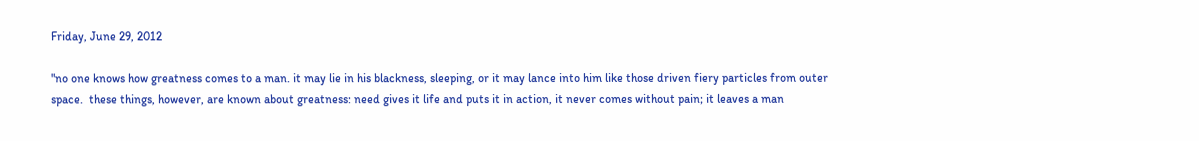Friday, June 29, 2012

"no one knows how greatness comes to a man. it may lie in his blackness, sleeping, or it may lance into him like those driven fiery particles from outer space.  these things, however, are known about greatness: need gives it life and puts it in action, it never comes without pain; it leaves a man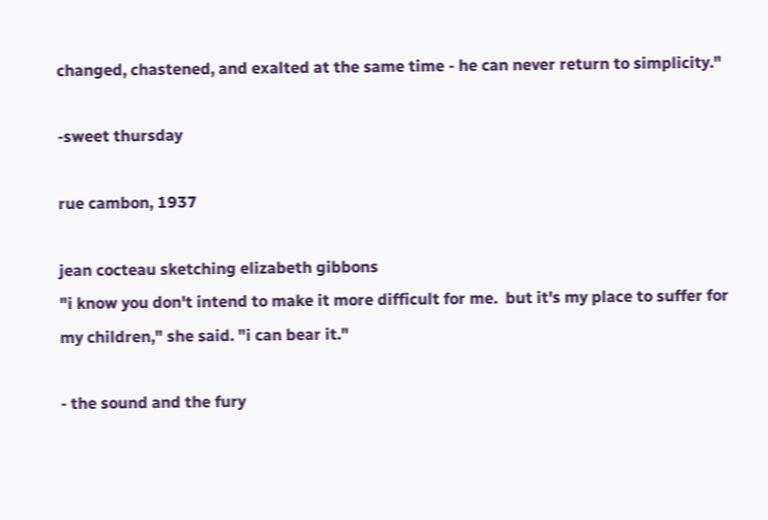changed, chastened, and exalted at the same time - he can never return to simplicity."

-sweet thursday

rue cambon, 1937

jean cocteau sketching elizabeth gibbons
"i know you don't intend to make it more difficult for me.  but it's my place to suffer for my children," she said. "i can bear it."

- the sound and the fury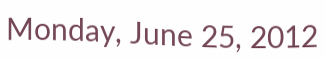Monday, June 25, 2012